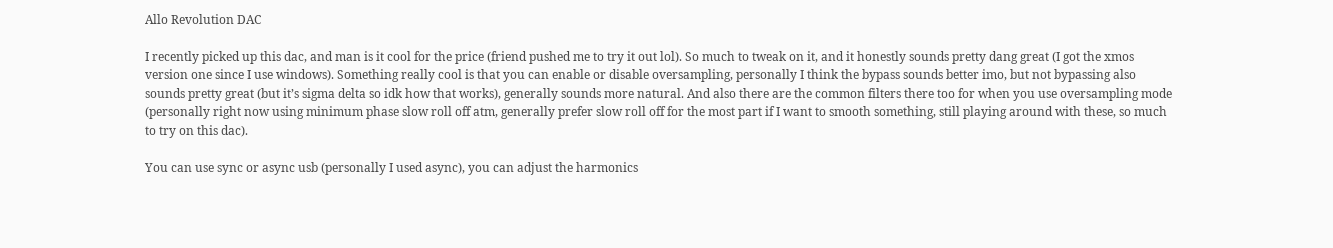Allo Revolution DAC

I recently picked up this dac, and man is it cool for the price (friend pushed me to try it out lol). So much to tweak on it, and it honestly sounds pretty dang great (I got the xmos version one since I use windows). Something really cool is that you can enable or disable oversampling, personally I think the bypass sounds better imo, but not bypassing also sounds pretty great (but it’s sigma delta so idk how that works), generally sounds more natural. And also there are the common filters there too for when you use oversampling mode (personally right now using minimum phase slow roll off atm, generally prefer slow roll off for the most part if I want to smooth something, still playing around with these, so much to try on this dac).

You can use sync or async usb (personally I used async), you can adjust the harmonics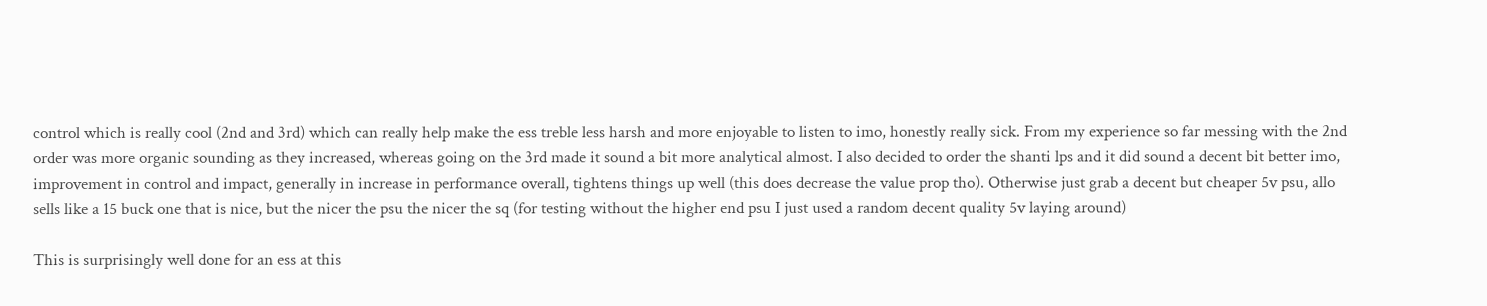control which is really cool (2nd and 3rd) which can really help make the ess treble less harsh and more enjoyable to listen to imo, honestly really sick. From my experience so far messing with the 2nd order was more organic sounding as they increased, whereas going on the 3rd made it sound a bit more analytical almost. I also decided to order the shanti lps and it did sound a decent bit better imo, improvement in control and impact, generally in increase in performance overall, tightens things up well (this does decrease the value prop tho). Otherwise just grab a decent but cheaper 5v psu, allo sells like a 15 buck one that is nice, but the nicer the psu the nicer the sq (for testing without the higher end psu I just used a random decent quality 5v laying around)

This is surprisingly well done for an ess at this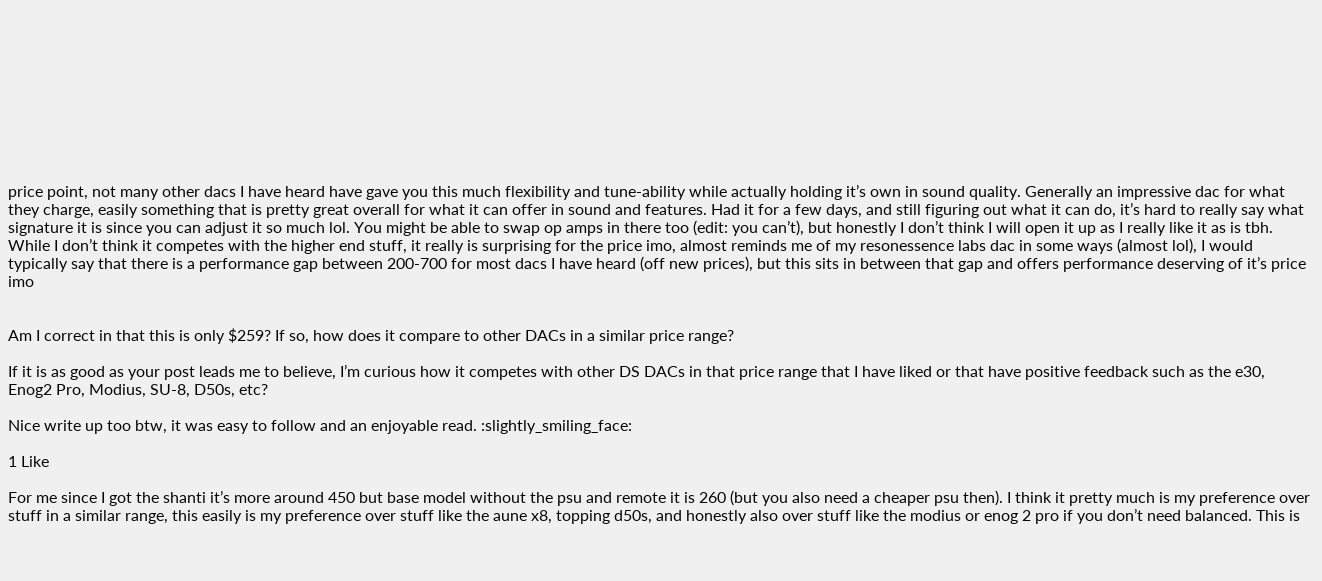price point, not many other dacs I have heard have gave you this much flexibility and tune-ability while actually holding it’s own in sound quality. Generally an impressive dac for what they charge, easily something that is pretty great overall for what it can offer in sound and features. Had it for a few days, and still figuring out what it can do, it’s hard to really say what signature it is since you can adjust it so much lol. You might be able to swap op amps in there too (edit: you can’t), but honestly I don’t think I will open it up as I really like it as is tbh. While I don’t think it competes with the higher end stuff, it really is surprising for the price imo, almost reminds me of my resonessence labs dac in some ways (almost lol), I would typically say that there is a performance gap between 200-700 for most dacs I have heard (off new prices), but this sits in between that gap and offers performance deserving of it’s price imo


Am I correct in that this is only $259? If so, how does it compare to other DACs in a similar price range?

If it is as good as your post leads me to believe, I’m curious how it competes with other DS DACs in that price range that I have liked or that have positive feedback such as the e30, Enog2 Pro, Modius, SU-8, D50s, etc?

Nice write up too btw, it was easy to follow and an enjoyable read. :slightly_smiling_face:

1 Like

For me since I got the shanti it’s more around 450 but base model without the psu and remote it is 260 (but you also need a cheaper psu then). I think it pretty much is my preference over stuff in a similar range, this easily is my preference over stuff like the aune x8, topping d50s, and honestly also over stuff like the modius or enog 2 pro if you don’t need balanced. This is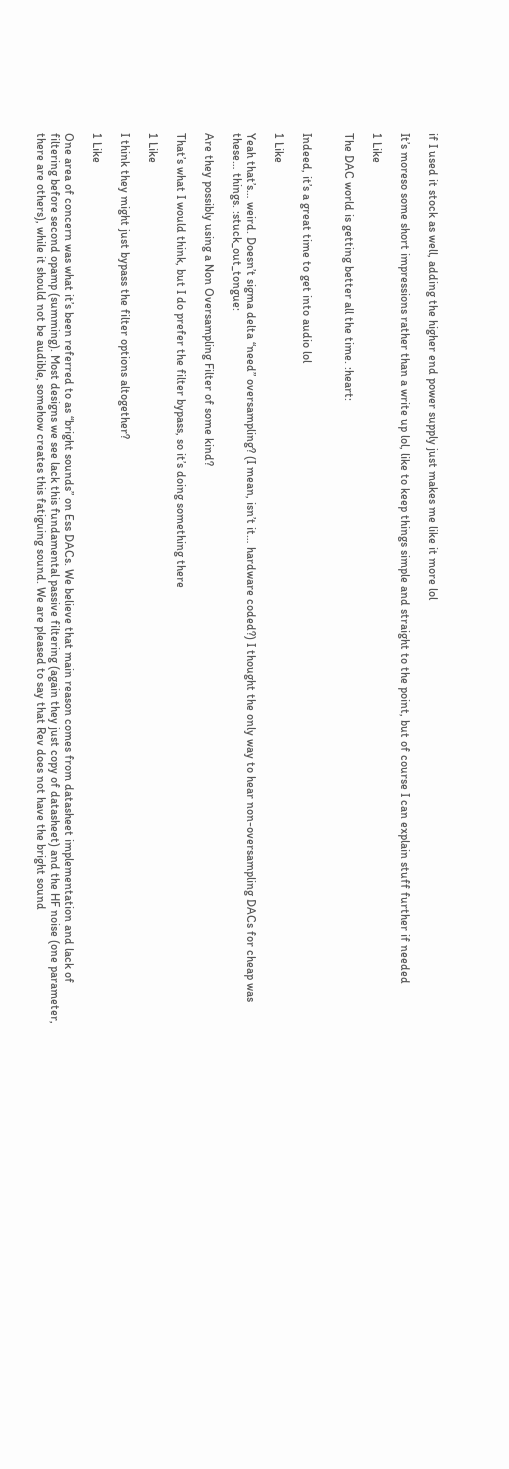if I used it stock as well, adding the higher end power supply just makes me like it more lol

It’s moreso some short impressions rather than a write up lol, like to keep things simple and straight to the point, but of course I can explain stuff further if needed

1 Like

The DAC world is getting better all the time. :heart:


Indeed, it’s a great time to get into audio lol

1 Like

Yeah that’s… weird. Doesn’t sigma delta “need” oversampling? (I mean, isn’t it… hardware coded?) I thought the only way to hear non-oversampling DACs for cheap was these… things. :stuck_out_tongue:

Are they possibly using a Non Oversampling Filter of some kind?

That’s what I would think, but I do prefer the filter bypass, so it’s doing something there

1 Like

I think they might just bypass the filter options altogether?

1 Like

One area of concern was what it’s been referred to as “bright sounds” on Ess DACs. We believe that main reason comes from datasheet implementation and lack of filtering before second opamp (summing). Most designs we see lack this fundamental passive filtering (again they just copy of datasheet) and the HF noise (one parameter, there are others), while it should not be audible, somehow creates this fatiguing sound. We are pleased to say that Rev does not have the bright sound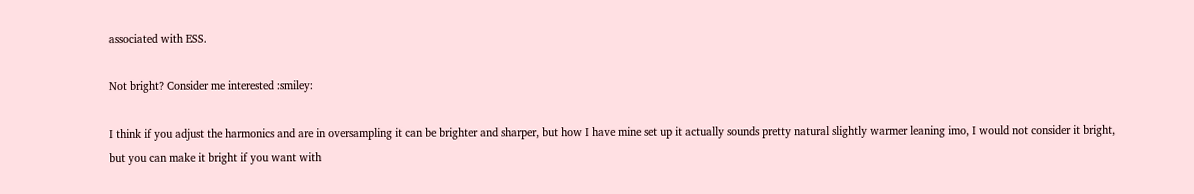associated with ESS.

Not bright? Consider me interested :smiley:

I think if you adjust the harmonics and are in oversampling it can be brighter and sharper, but how I have mine set up it actually sounds pretty natural slightly warmer leaning imo, I would not consider it bright, but you can make it bright if you want with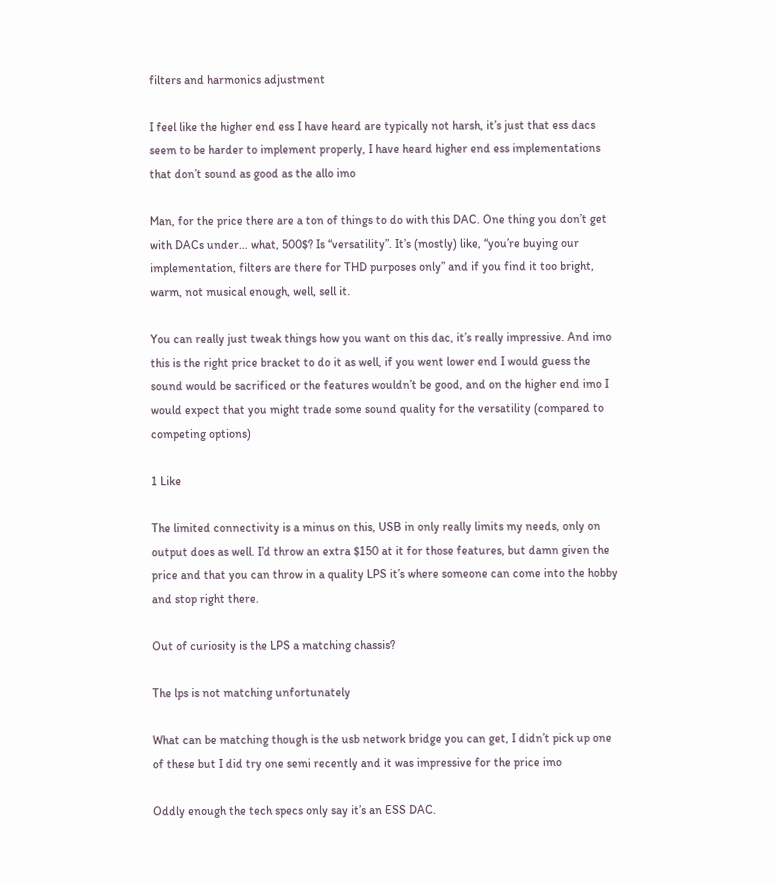filters and harmonics adjustment

I feel like the higher end ess I have heard are typically not harsh, it’s just that ess dacs seem to be harder to implement properly, I have heard higher end ess implementations that don’t sound as good as the allo imo

Man, for the price there are a ton of things to do with this DAC. One thing you don’t get with DACs under… what, 500$? Is “versatility”. It’s (mostly) like, “you’re buying our implementation, filters are there for THD purposes only” and if you find it too bright, warm, not musical enough, well, sell it.

You can really just tweak things how you want on this dac, it’s really impressive. And imo this is the right price bracket to do it as well, if you went lower end I would guess the sound would be sacrificed or the features wouldn’t be good, and on the higher end imo I would expect that you might trade some sound quality for the versatility (compared to competing options)

1 Like

The limited connectivity is a minus on this, USB in only really limits my needs, only on output does as well. I’d throw an extra $150 at it for those features, but damn given the price and that you can throw in a quality LPS it’s where someone can come into the hobby and stop right there.

Out of curiosity is the LPS a matching chassis?

The lps is not matching unfortunately

What can be matching though is the usb network bridge you can get, I didn’t pick up one of these but I did try one semi recently and it was impressive for the price imo

Oddly enough the tech specs only say it’s an ESS DAC.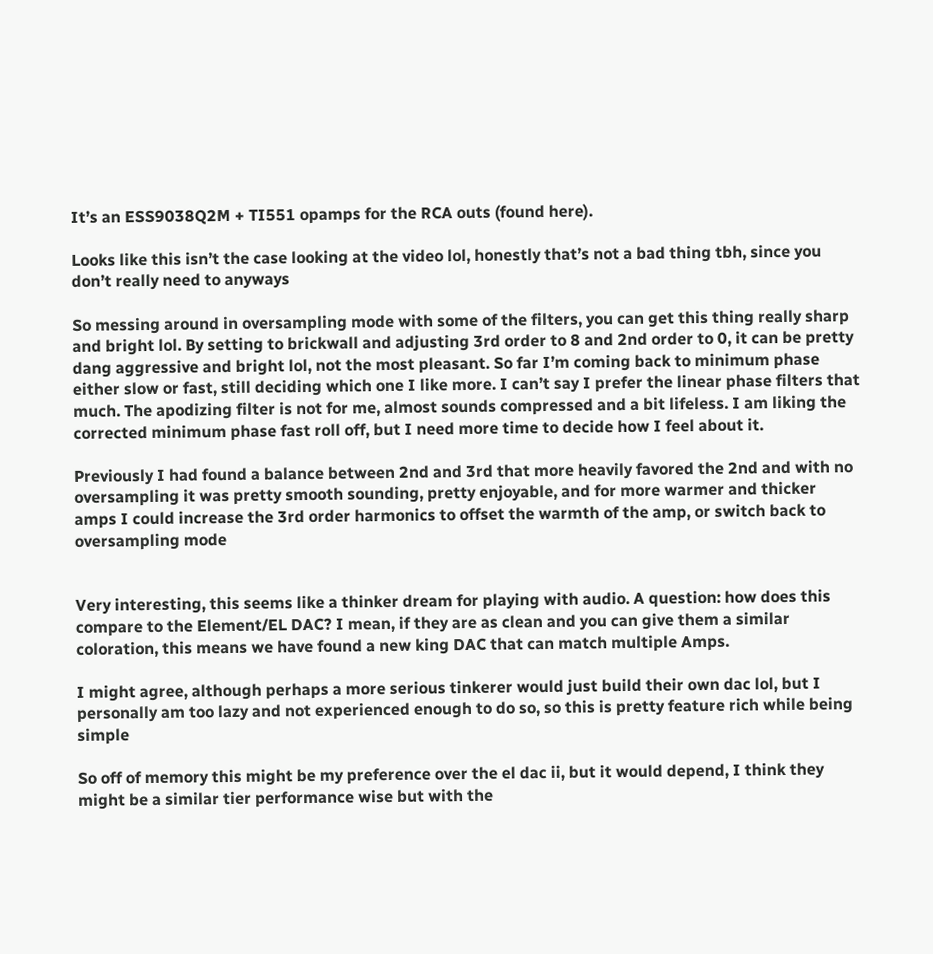It’s an ESS9038Q2M + TI551 opamps for the RCA outs (found here).

Looks like this isn’t the case looking at the video lol, honestly that’s not a bad thing tbh, since you don’t really need to anyways

So messing around in oversampling mode with some of the filters, you can get this thing really sharp and bright lol. By setting to brickwall and adjusting 3rd order to 8 and 2nd order to 0, it can be pretty dang aggressive and bright lol, not the most pleasant. So far I’m coming back to minimum phase either slow or fast, still deciding which one I like more. I can’t say I prefer the linear phase filters that much. The apodizing filter is not for me, almost sounds compressed and a bit lifeless. I am liking the corrected minimum phase fast roll off, but I need more time to decide how I feel about it.

Previously I had found a balance between 2nd and 3rd that more heavily favored the 2nd and with no oversampling it was pretty smooth sounding, pretty enjoyable, and for more warmer and thicker amps I could increase the 3rd order harmonics to offset the warmth of the amp, or switch back to oversampling mode


Very interesting, this seems like a thinker dream for playing with audio. A question: how does this compare to the Element/EL DAC? I mean, if they are as clean and you can give them a similar coloration, this means we have found a new king DAC that can match multiple Amps.

I might agree, although perhaps a more serious tinkerer would just build their own dac lol, but I personally am too lazy and not experienced enough to do so, so this is pretty feature rich while being simple

So off of memory this might be my preference over the el dac ii, but it would depend, I think they might be a similar tier performance wise but with the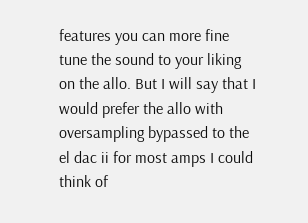features you can more fine tune the sound to your liking on the allo. But I will say that I would prefer the allo with oversampling bypassed to the el dac ii for most amps I could think of